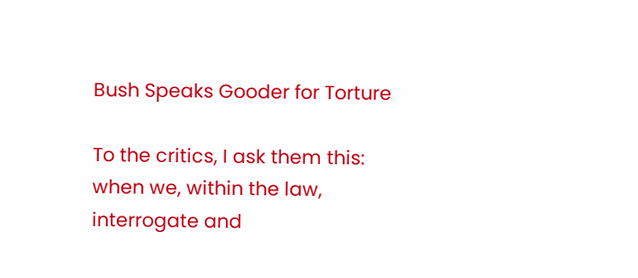Bush Speaks Gooder for Torture

To the critics, I ask them this: when we, within the law, interrogate and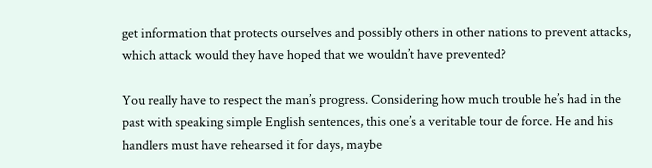get information that protects ourselves and possibly others in other nations to prevent attacks, which attack would they have hoped that we wouldn’t have prevented?

You really have to respect the man’s progress. Considering how much trouble he’s had in the past with speaking simple English sentences, this one’s a veritable tour de force. He and his handlers must have rehearsed it for days, maybe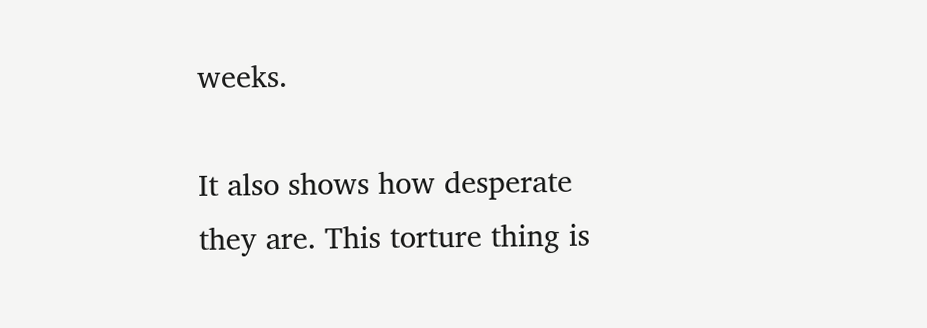weeks.

It also shows how desperate they are. This torture thing is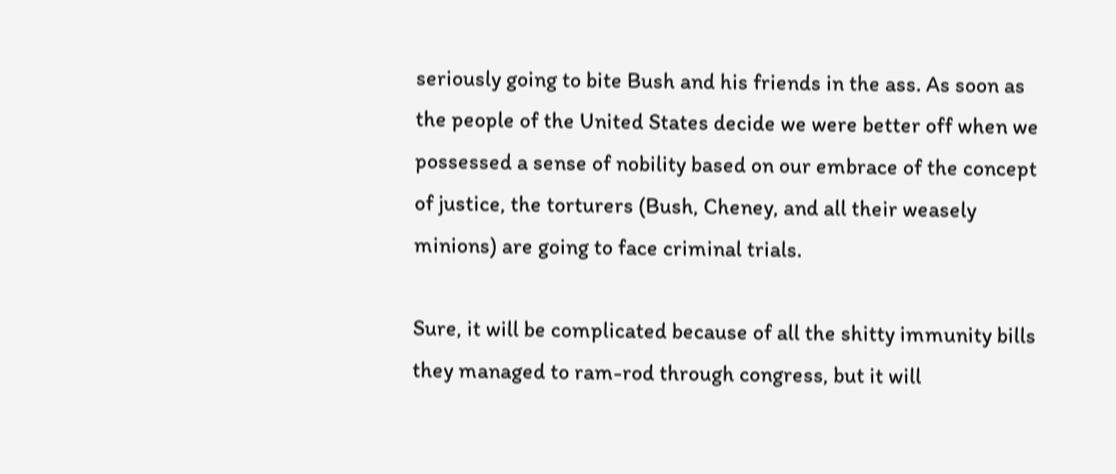seriously going to bite Bush and his friends in the ass. As soon as the people of the United States decide we were better off when we possessed a sense of nobility based on our embrace of the concept of justice, the torturers (Bush, Cheney, and all their weasely minions) are going to face criminal trials.

Sure, it will be complicated because of all the shitty immunity bills they managed to ram-rod through congress, but it will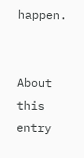happen.


About this entry